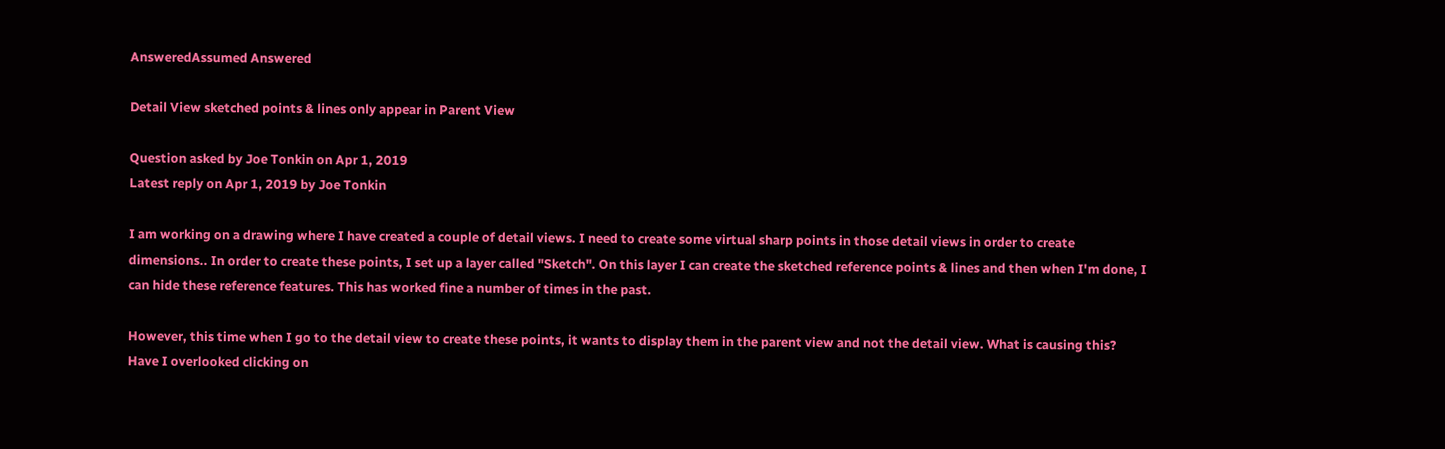AnsweredAssumed Answered

Detail View sketched points & lines only appear in Parent View

Question asked by Joe Tonkin on Apr 1, 2019
Latest reply on Apr 1, 2019 by Joe Tonkin

I am working on a drawing where I have created a couple of detail views. I need to create some virtual sharp points in those detail views in order to create dimensions.. In order to create these points, I set up a layer called "Sketch". On this layer I can create the sketched reference points & lines and then when I'm done, I can hide these reference features. This has worked fine a number of times in the past.

However, this time when I go to the detail view to create these points, it wants to display them in the parent view and not the detail view. What is causing this? Have I overlooked clicking on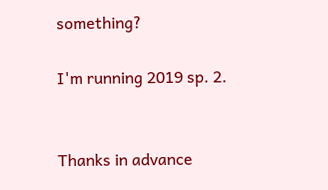something?

I'm running 2019 sp. 2.


Thanks in advance